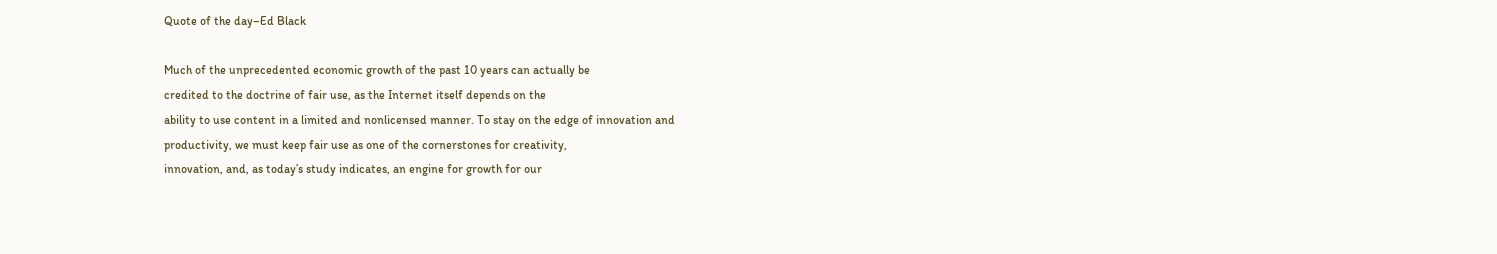Quote of the day–Ed Black

Much of the unprecedented economic growth of the past 10 years can actually be
credited to the doctrine of fair use, as the Internet itself depends on the
ability to use content in a limited and nonlicensed manner. To stay on the edge of innovation and
productivity, we must keep fair use as one of the cornerstones for creativity,
innovation, and, as today’s study indicates, an engine for growth for our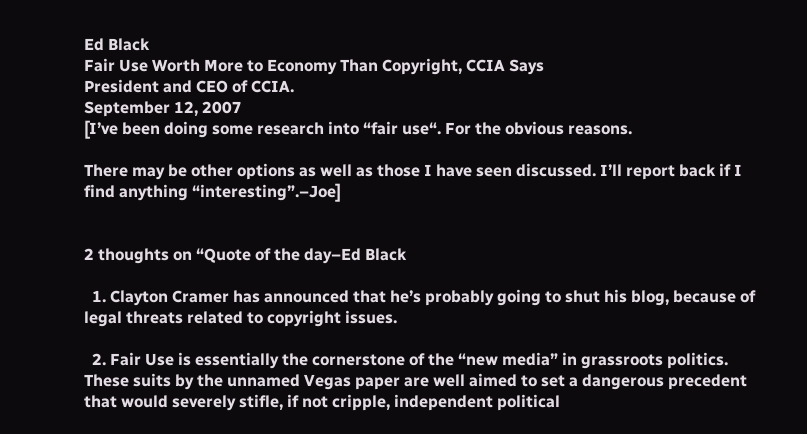Ed Black
Fair Use Worth More to Economy Than Copyright, CCIA Says
President and CEO of CCIA.
September 12, 2007
[I’ve been doing some research into “fair use“. For the obvious reasons.

There may be other options as well as those I have seen discussed. I’ll report back if I find anything “interesting”.–Joe]


2 thoughts on “Quote of the day–Ed Black

  1. Clayton Cramer has announced that he’s probably going to shut his blog, because of legal threats related to copyright issues.

  2. Fair Use is essentially the cornerstone of the “new media” in grassroots politics. These suits by the unnamed Vegas paper are well aimed to set a dangerous precedent that would severely stifle, if not cripple, independent political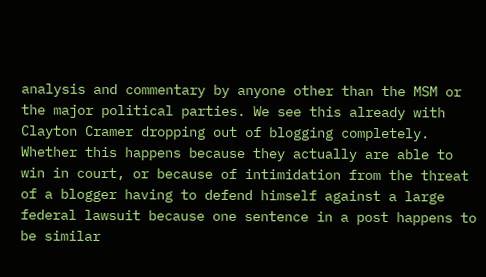analysis and commentary by anyone other than the MSM or the major political parties. We see this already with Clayton Cramer dropping out of blogging completely. Whether this happens because they actually are able to win in court, or because of intimidation from the threat of a blogger having to defend himself against a large federal lawsuit because one sentence in a post happens to be similar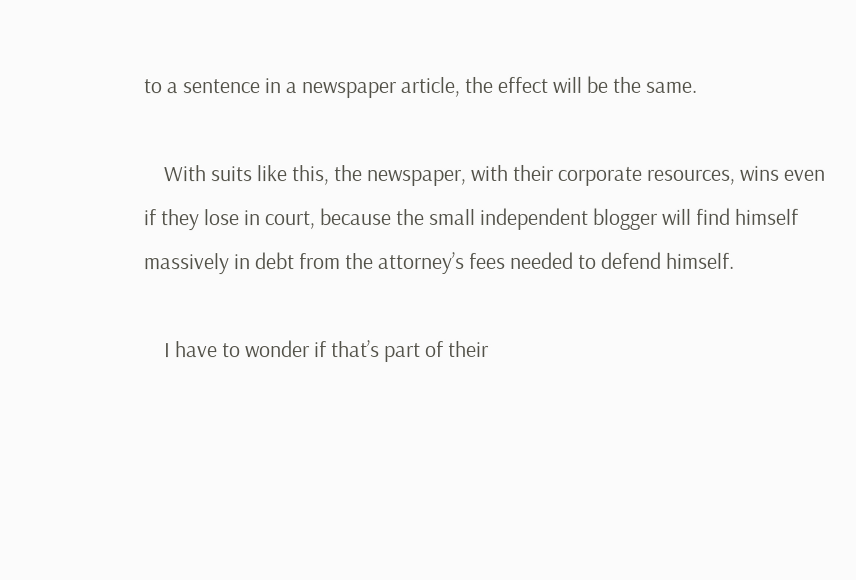to a sentence in a newspaper article, the effect will be the same.

    With suits like this, the newspaper, with their corporate resources, wins even if they lose in court, because the small independent blogger will find himself massively in debt from the attorney’s fees needed to defend himself.

    I have to wonder if that’s part of their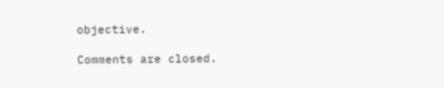objective.

Comments are closed.